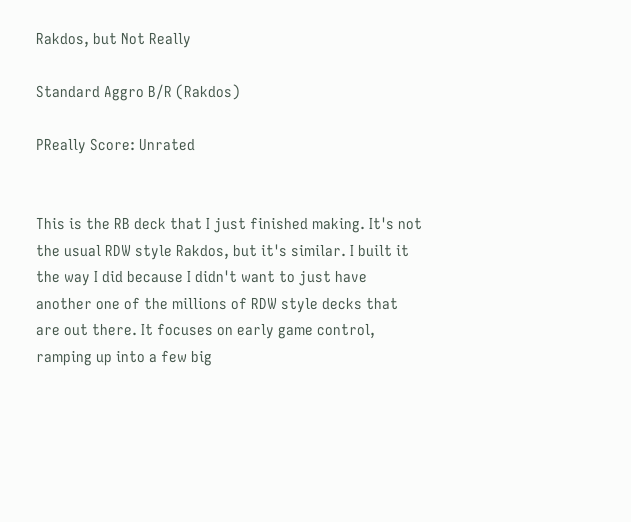Rakdos, but Not Really

Standard Aggro B/R (Rakdos)

PReally Score: Unrated


This is the RB deck that I just finished making. It's not the usual RDW style Rakdos, but it's similar. I built it the way I did because I didn't want to just have another one of the millions of RDW style decks that are out there. It focuses on early game control, ramping up into a few big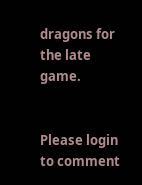dragons for the late game.


Please login to comment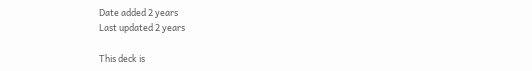Date added 2 years
Last updated 2 years

This deck is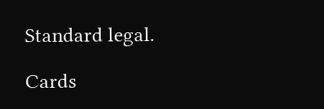Standard legal.

Cards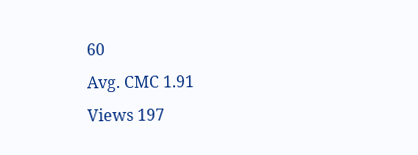60
Avg. CMC 1.91
Views 197